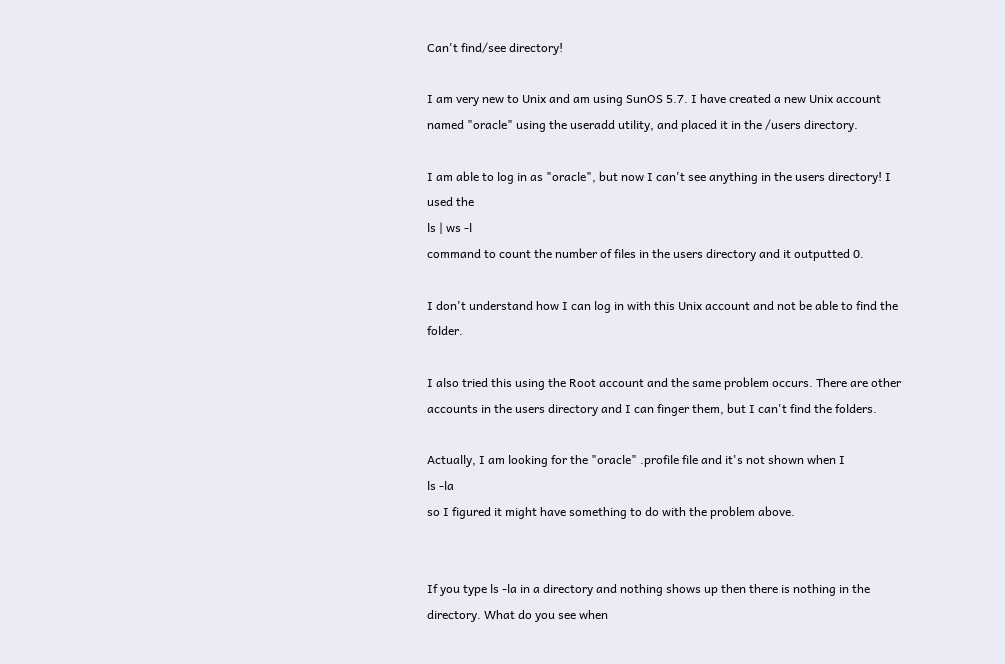Can't find/see directory!

I am very new to Unix and am using SunOS 5.7. I have created a new Unix account named "oracle" using the useradd utility, and placed it in the /users directory.

I am able to log in as "oracle", but now I can't see anything in the users directory! I used the
ls | ws -l
command to count the number of files in the users directory and it outputted 0.

I don't understand how I can log in with this Unix account and not be able to find the folder.

I also tried this using the Root account and the same problem occurs. There are other accounts in the users directory and I can finger them, but I can't find the folders.

Actually, I am looking for the "oracle" .profile file and it's not shown when I
ls -la
so I figured it might have something to do with the problem above.


If you type ls -la in a directory and nothing shows up then there is nothing in the directory. What do you see when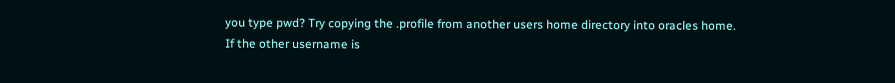you type pwd? Try copying the .profile from another users home directory into oracles home.
If the other username is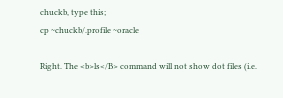chuckb, type this;
cp ~chuckb/.profile ~oracle

Right. The <b>ls</B> command will not show dot files (i.e.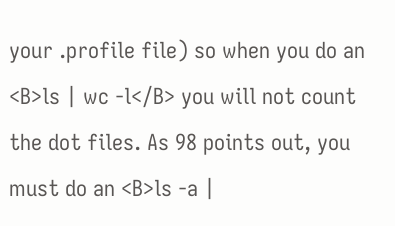your .profile file) so when you do an <B>ls | wc -l</B> you will not count the dot files. As 98 points out, you must do an <B>ls -a |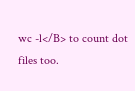wc -l</B> to count dot files too.